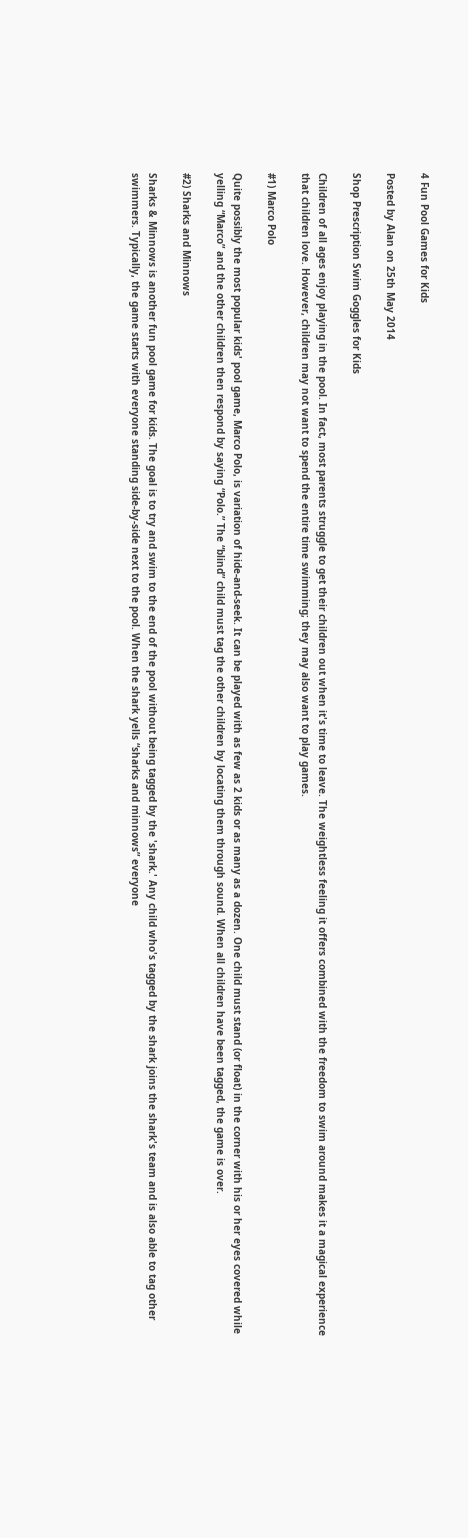4 Fun Pool Games for Kids

Posted by Alan on 25th May 2014

Shop Prescription Swim Goggles for Kids

Children of all ages enjoy playing in the pool. In fact, most parents struggle to get their children out when it's time to leave. The weightless feeling it offers combined with the freedom to swim around makes it a magical experience that children love. However, children may not want to spend the entire time swimming; they may also want to play games.

#1) Marco Polo

Quite possibly the most popular kids' pool game, Marco Polo, is variation of hide-and-seek. It can be played with as few as 2 kids or as many as a dozen. One child must stand (or float) in the corner with his or her eyes covered while yelling “Marco” and the other children then respond by saying “Polo.” The “blind” child must tag the other children by locating them through sound. When all children have been tagged, the game is over.

#2) Sharks and Minnows

Sharks & Minnows is another fun pool game for kids. The goal is to try and swim to the end of the pool without being tagged by the 'shark.' Any child who's tagged by the shark joins the shark's team and is also able to tag other swimmers. Typically, the game starts with everyone standing side-by-side next to the pool. When the shark yells “sharks and minnows” everyone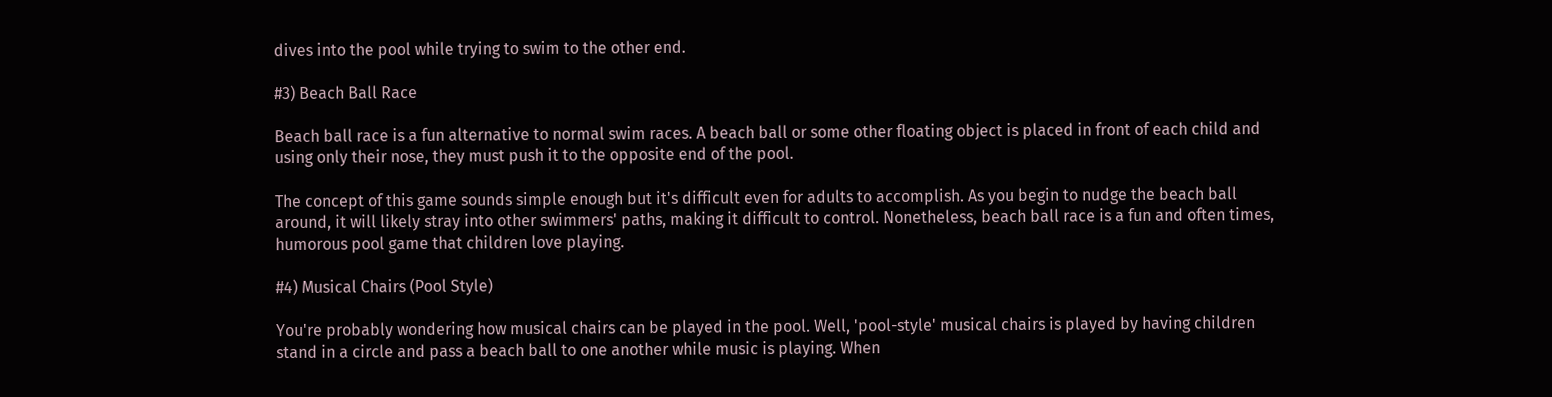dives into the pool while trying to swim to the other end.

#3) Beach Ball Race

Beach ball race is a fun alternative to normal swim races. A beach ball or some other floating object is placed in front of each child and using only their nose, they must push it to the opposite end of the pool.

The concept of this game sounds simple enough but it's difficult even for adults to accomplish. As you begin to nudge the beach ball around, it will likely stray into other swimmers' paths, making it difficult to control. Nonetheless, beach ball race is a fun and often times, humorous pool game that children love playing.

#4) Musical Chairs (Pool Style)

You're probably wondering how musical chairs can be played in the pool. Well, 'pool-style' musical chairs is played by having children stand in a circle and pass a beach ball to one another while music is playing. When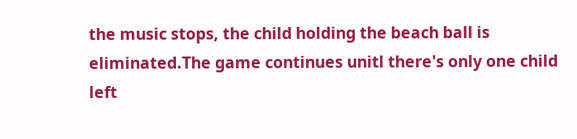the music stops, the child holding the beach ball is eliminated.The game continues unitl there's only one child left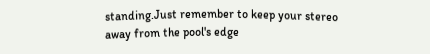standing.Just remember to keep your stereo away from the pool's edge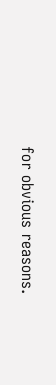for obvious reasons.